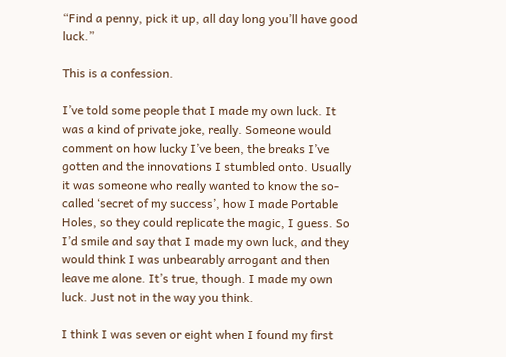“Find a penny, pick it up, all day long you’ll have good luck.”

This is a confession.

I’ve told some people that I made my own luck. It was a kind of private joke, really. Someone would comment on how lucky I’ve been, the breaks I’ve gotten and the innovations I stumbled onto. Usually it was someone who really wanted to know the so-called ‘secret of my success’, how I made Portable Holes, so they could replicate the magic, I guess. So I’d smile and say that I made my own luck, and they would think I was unbearably arrogant and then leave me alone. It’s true, though. I made my own luck. Just not in the way you think.

I think I was seven or eight when I found my first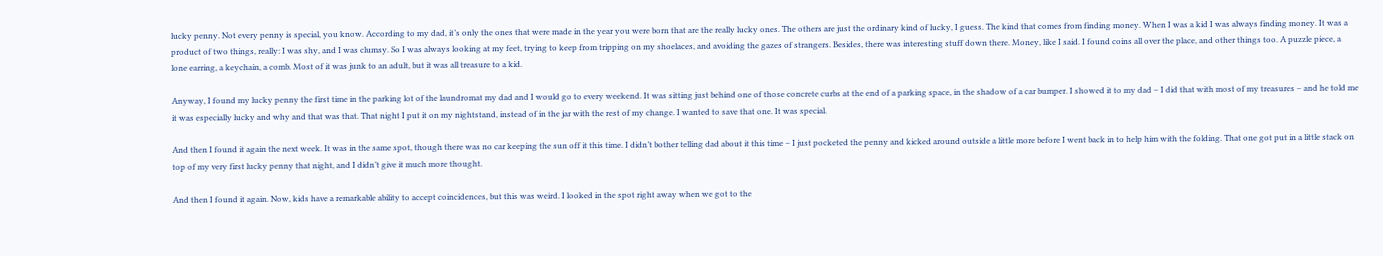lucky penny. Not every penny is special, you know. According to my dad, it’s only the ones that were made in the year you were born that are the really lucky ones. The others are just the ordinary kind of lucky, I guess. The kind that comes from finding money. When I was a kid I was always finding money. It was a product of two things, really: I was shy, and I was clumsy. So I was always looking at my feet, trying to keep from tripping on my shoelaces, and avoiding the gazes of strangers. Besides, there was interesting stuff down there. Money, like I said. I found coins all over the place, and other things too. A puzzle piece, a lone earring, a keychain, a comb. Most of it was junk to an adult, but it was all treasure to a kid.

Anyway, I found my lucky penny the first time in the parking lot of the laundromat my dad and I would go to every weekend. It was sitting just behind one of those concrete curbs at the end of a parking space, in the shadow of a car bumper. I showed it to my dad – I did that with most of my treasures – and he told me it was especially lucky and why and that was that. That night I put it on my nightstand, instead of in the jar with the rest of my change. I wanted to save that one. It was special.

And then I found it again the next week. It was in the same spot, though there was no car keeping the sun off it this time. I didn’t bother telling dad about it this time – I just pocketed the penny and kicked around outside a little more before I went back in to help him with the folding. That one got put in a little stack on top of my very first lucky penny that night, and I didn’t give it much more thought.

And then I found it again. Now, kids have a remarkable ability to accept coincidences, but this was weird. I looked in the spot right away when we got to the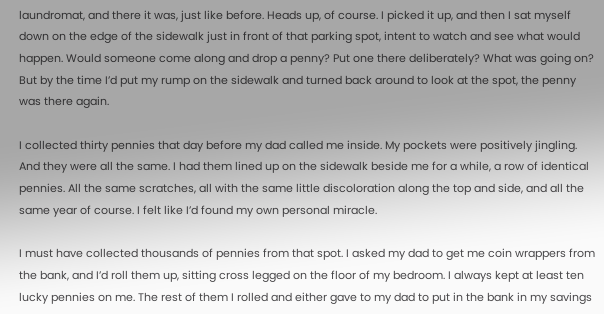laundromat, and there it was, just like before. Heads up, of course. I picked it up, and then I sat myself down on the edge of the sidewalk just in front of that parking spot, intent to watch and see what would happen. Would someone come along and drop a penny? Put one there deliberately? What was going on? But by the time I’d put my rump on the sidewalk and turned back around to look at the spot, the penny was there again.

I collected thirty pennies that day before my dad called me inside. My pockets were positively jingling. And they were all the same. I had them lined up on the sidewalk beside me for a while, a row of identical pennies. All the same scratches, all with the same little discoloration along the top and side, and all the same year of course. I felt like I’d found my own personal miracle.

I must have collected thousands of pennies from that spot. I asked my dad to get me coin wrappers from the bank, and I’d roll them up, sitting cross legged on the floor of my bedroom. I always kept at least ten lucky pennies on me. The rest of them I rolled and either gave to my dad to put in the bank in my savings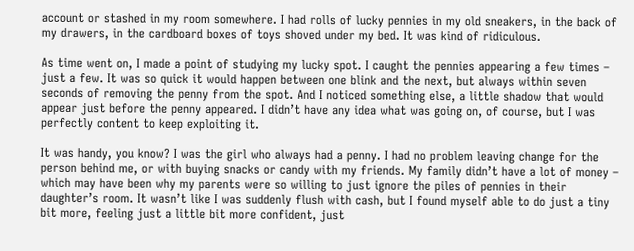account or stashed in my room somewhere. I had rolls of lucky pennies in my old sneakers, in the back of my drawers, in the cardboard boxes of toys shoved under my bed. It was kind of ridiculous.

As time went on, I made a point of studying my lucky spot. I caught the pennies appearing a few times – just a few. It was so quick it would happen between one blink and the next, but always within seven seconds of removing the penny from the spot. And I noticed something else, a little shadow that would appear just before the penny appeared. I didn’t have any idea what was going on, of course, but I was perfectly content to keep exploiting it.

It was handy, you know? I was the girl who always had a penny. I had no problem leaving change for the person behind me, or with buying snacks or candy with my friends. My family didn’t have a lot of money – which may have been why my parents were so willing to just ignore the piles of pennies in their daughter’s room. It wasn’t like I was suddenly flush with cash, but I found myself able to do just a tiny bit more, feeling just a little bit more confident, just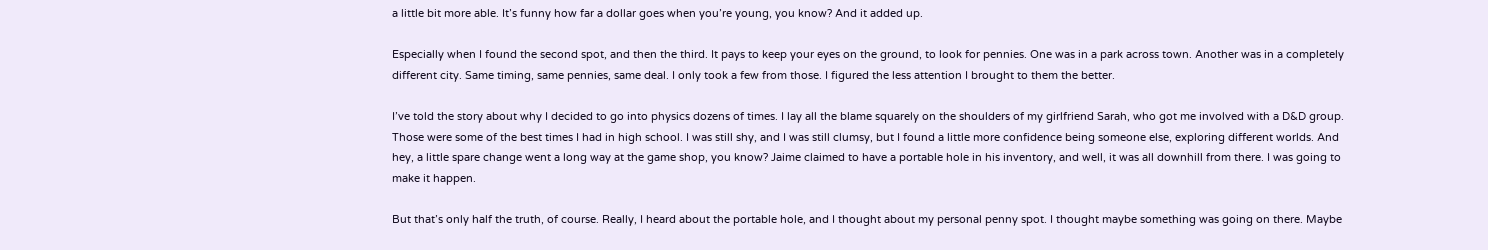a little bit more able. It’s funny how far a dollar goes when you’re young, you know? And it added up.

Especially when I found the second spot, and then the third. It pays to keep your eyes on the ground, to look for pennies. One was in a park across town. Another was in a completely different city. Same timing, same pennies, same deal. I only took a few from those. I figured the less attention I brought to them the better.

I’ve told the story about why I decided to go into physics dozens of times. I lay all the blame squarely on the shoulders of my girlfriend Sarah, who got me involved with a D&D group. Those were some of the best times I had in high school. I was still shy, and I was still clumsy, but I found a little more confidence being someone else, exploring different worlds. And hey, a little spare change went a long way at the game shop, you know? Jaime claimed to have a portable hole in his inventory, and well, it was all downhill from there. I was going to make it happen.

But that’s only half the truth, of course. Really, I heard about the portable hole, and I thought about my personal penny spot. I thought maybe something was going on there. Maybe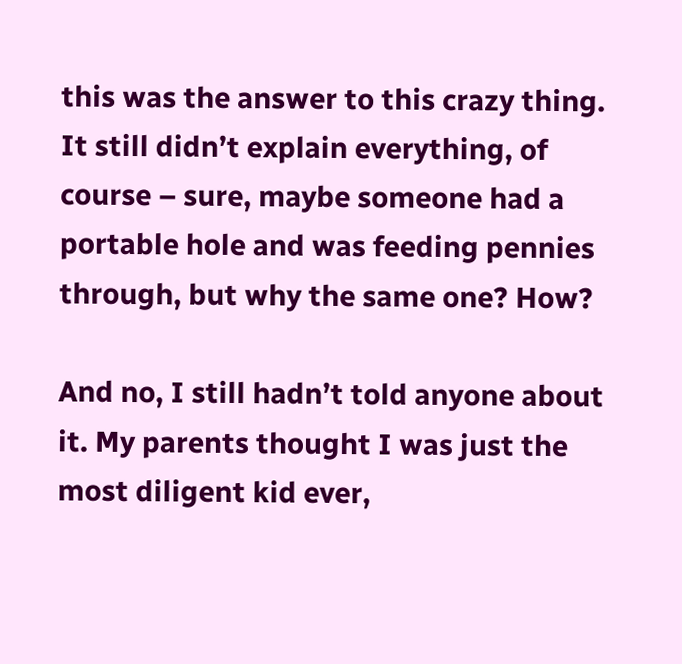this was the answer to this crazy thing. It still didn’t explain everything, of course – sure, maybe someone had a portable hole and was feeding pennies through, but why the same one? How?

And no, I still hadn’t told anyone about it. My parents thought I was just the most diligent kid ever,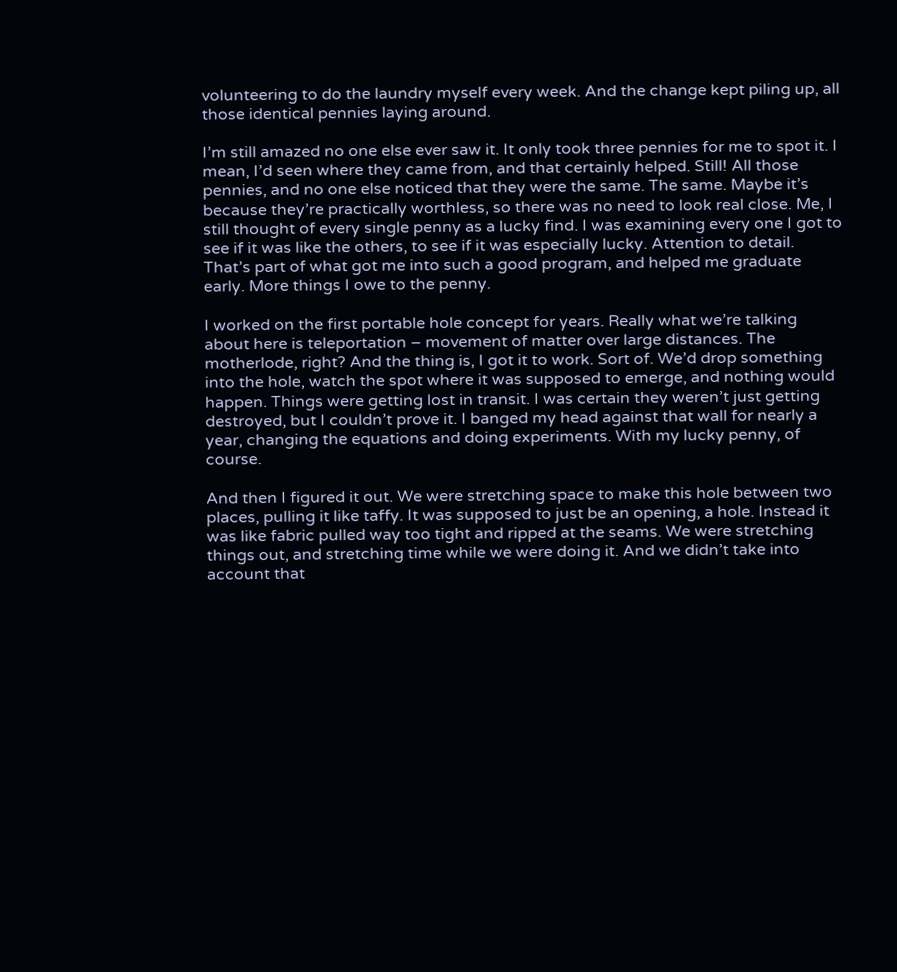volunteering to do the laundry myself every week. And the change kept piling up, all those identical pennies laying around.

I’m still amazed no one else ever saw it. It only took three pennies for me to spot it. I mean, I’d seen where they came from, and that certainly helped. Still! All those pennies, and no one else noticed that they were the same. The same. Maybe it’s because they’re practically worthless, so there was no need to look real close. Me, I still thought of every single penny as a lucky find. I was examining every one I got to see if it was like the others, to see if it was especially lucky. Attention to detail. That’s part of what got me into such a good program, and helped me graduate early. More things I owe to the penny.

I worked on the first portable hole concept for years. Really what we’re talking about here is teleportation – movement of matter over large distances. The motherlode, right? And the thing is, I got it to work. Sort of. We’d drop something into the hole, watch the spot where it was supposed to emerge, and nothing would happen. Things were getting lost in transit. I was certain they weren’t just getting destroyed, but I couldn’t prove it. I banged my head against that wall for nearly a year, changing the equations and doing experiments. With my lucky penny, of course.

And then I figured it out. We were stretching space to make this hole between two places, pulling it like taffy. It was supposed to just be an opening, a hole. Instead it was like fabric pulled way too tight and ripped at the seams. We were stretching things out, and stretching time while we were doing it. And we didn’t take into account that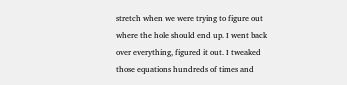stretch when we were trying to figure out where the hole should end up. I went back over everything, figured it out. I tweaked those equations hundreds of times and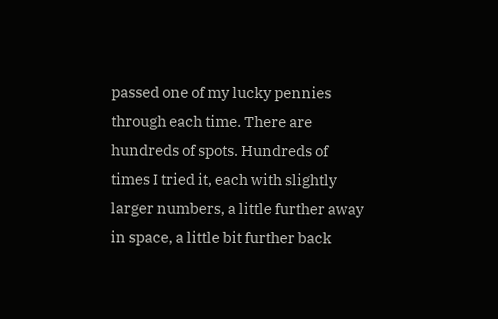passed one of my lucky pennies through each time. There are hundreds of spots. Hundreds of times I tried it, each with slightly larger numbers, a little further away in space, a little bit further back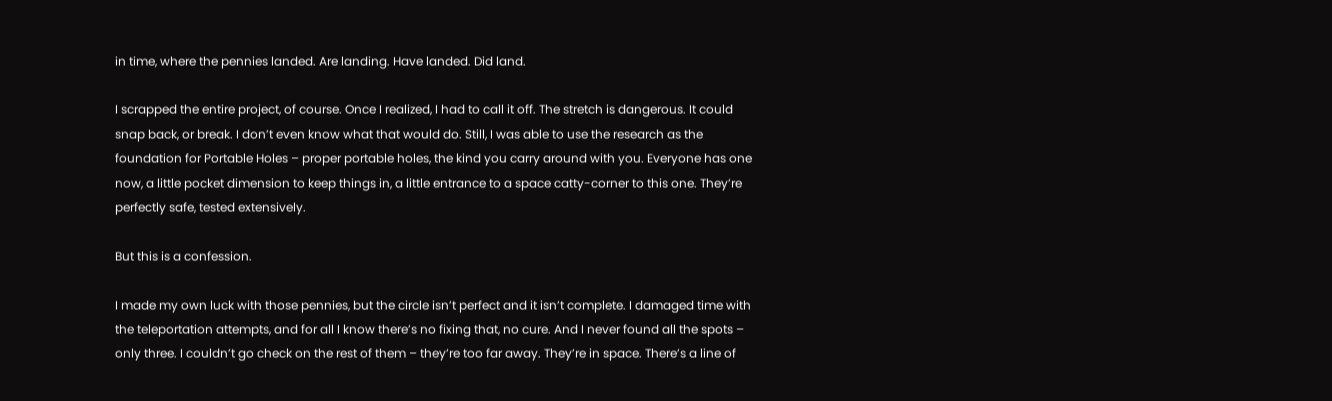in time, where the pennies landed. Are landing. Have landed. Did land.

I scrapped the entire project, of course. Once I realized, I had to call it off. The stretch is dangerous. It could snap back, or break. I don’t even know what that would do. Still, I was able to use the research as the foundation for Portable Holes – proper portable holes, the kind you carry around with you. Everyone has one now, a little pocket dimension to keep things in, a little entrance to a space catty-corner to this one. They’re perfectly safe, tested extensively.

But this is a confession.

I made my own luck with those pennies, but the circle isn’t perfect and it isn’t complete. I damaged time with the teleportation attempts, and for all I know there’s no fixing that, no cure. And I never found all the spots – only three. I couldn’t go check on the rest of them – they’re too far away. They’re in space. There’s a line of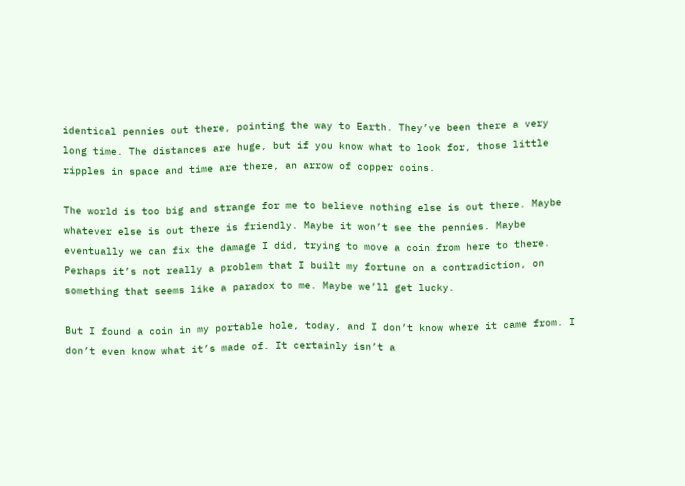identical pennies out there, pointing the way to Earth. They’ve been there a very long time. The distances are huge, but if you know what to look for, those little ripples in space and time are there, an arrow of copper coins.

The world is too big and strange for me to believe nothing else is out there. Maybe whatever else is out there is friendly. Maybe it won’t see the pennies. Maybe eventually we can fix the damage I did, trying to move a coin from here to there. Perhaps it’s not really a problem that I built my fortune on a contradiction, on something that seems like a paradox to me. Maybe we’ll get lucky.

But I found a coin in my portable hole, today, and I don’t know where it came from. I don’t even know what it’s made of. It certainly isn’t a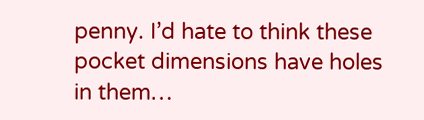penny. I’d hate to think these pocket dimensions have holes in them…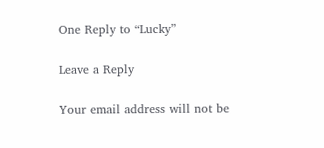One Reply to “Lucky”

Leave a Reply

Your email address will not be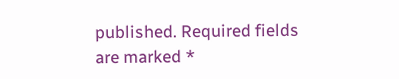published. Required fields are marked *